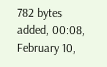782 bytes added, 00:08, February 10,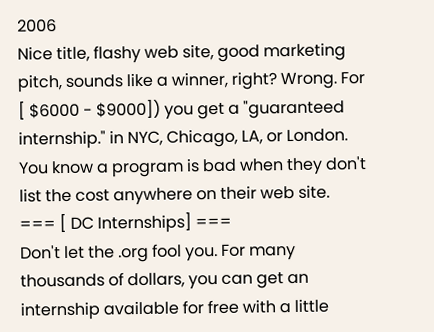2006
Nice title, flashy web site, good marketing pitch, sounds like a winner, right? Wrong. For [ $6000 - $9000]) you get a "guaranteed internship." in NYC, Chicago, LA, or London. You know a program is bad when they don't list the cost anywhere on their web site.
=== [ DC Internships] ===
Don't let the .org fool you. For many thousands of dollars, you can get an internship available for free with a little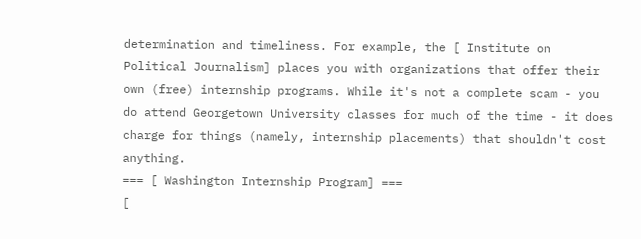determination and timeliness. For example, the [ Institute on Political Journalism] places you with organizations that offer their own (free) internship programs. While it's not a complete scam - you do attend Georgetown University classes for much of the time - it does charge for things (namely, internship placements) that shouldn't cost anything.
=== [ Washington Internship Program] ===
[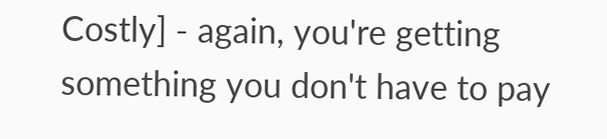Costly] - again, you're getting something you don't have to pay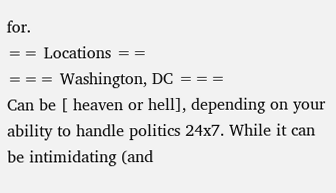for.
== Locations ==
=== Washington, DC ===
Can be [ heaven or hell], depending on your ability to handle politics 24x7. While it can be intimidating (and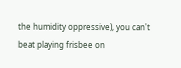the humidity oppressive), you can't beat playing frisbee on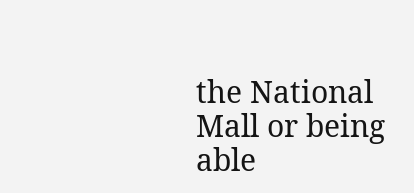the National Mall or being able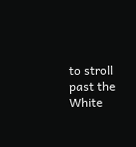to stroll past the White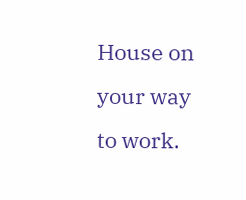House on your way to work.